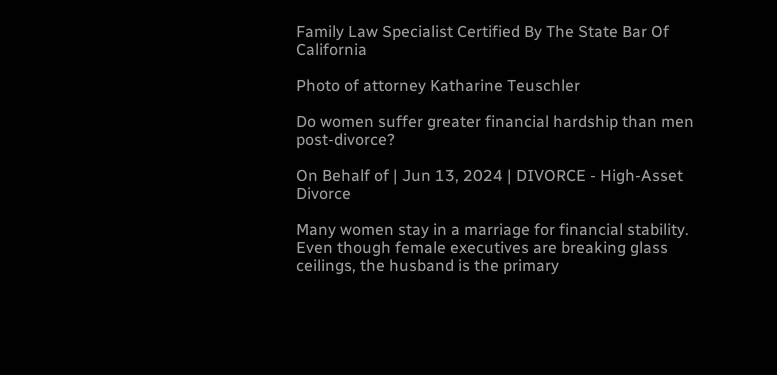Family Law Specialist Certified By The State Bar Of California

Photo of attorney Katharine Teuschler

Do women suffer greater financial hardship than men post-divorce?

On Behalf of | Jun 13, 2024 | DIVORCE - High-Asset Divorce

Many women stay in a marriage for financial stability. Even though female executives are breaking glass ceilings, the husband is the primary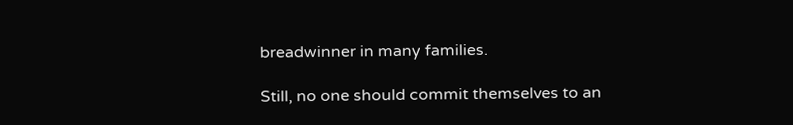breadwinner in many families.

Still, no one should commit themselves to an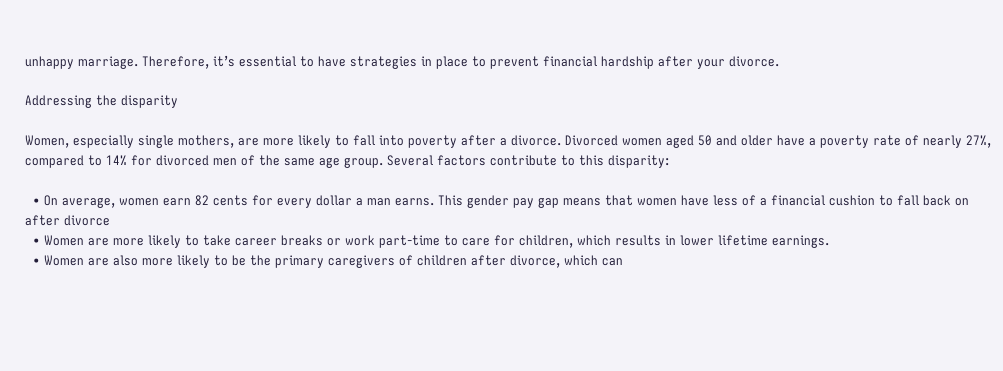unhappy marriage. Therefore, it’s essential to have strategies in place to prevent financial hardship after your divorce.

Addressing the disparity

Women, especially single mothers, are more likely to fall into poverty after a divorce. Divorced women aged 50 and older have a poverty rate of nearly 27%, compared to 14% for divorced men of the same age group. Several factors contribute to this disparity:

  • On average, women earn 82 cents for every dollar a man earns. This gender pay gap means that women have less of a financial cushion to fall back on after divorce
  • Women are more likely to take career breaks or work part-time to care for children, which results in lower lifetime earnings.
  • Women are also more likely to be the primary caregivers of children after divorce, which can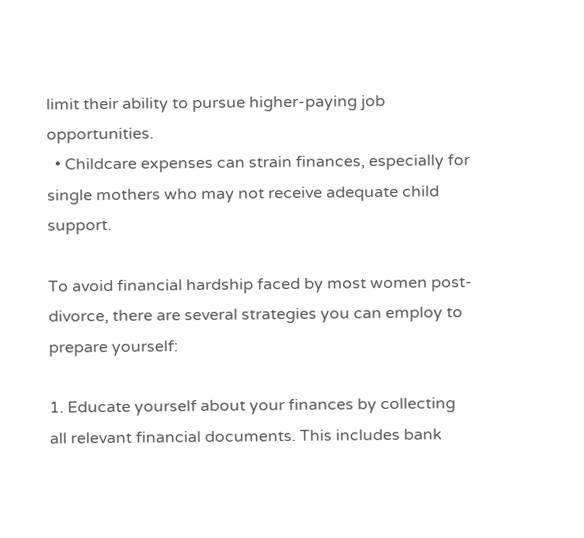limit their ability to pursue higher-paying job opportunities.
  • Childcare expenses can strain finances, especially for single mothers who may not receive adequate child support.

To avoid financial hardship faced by most women post-divorce, there are several strategies you can employ to prepare yourself:

1. Educate yourself about your finances by collecting all relevant financial documents. This includes bank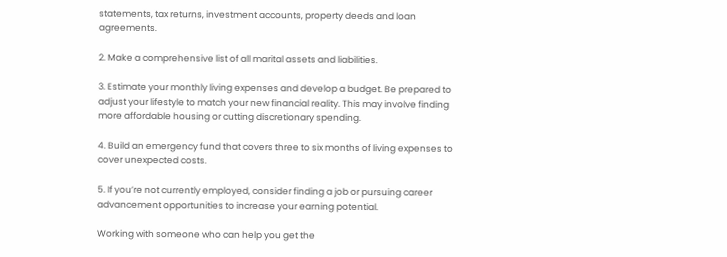statements, tax returns, investment accounts, property deeds and loan agreements.

2. Make a comprehensive list of all marital assets and liabilities.

3. Estimate your monthly living expenses and develop a budget. Be prepared to adjust your lifestyle to match your new financial reality. This may involve finding more affordable housing or cutting discretionary spending.

4. Build an emergency fund that covers three to six months of living expenses to cover unexpected costs.

5. If you’re not currently employed, consider finding a job or pursuing career advancement opportunities to increase your earning potential.

Working with someone who can help you get the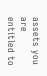assets you are entitled to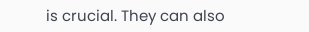is crucial. They can also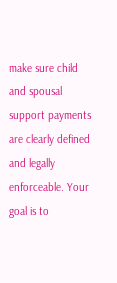make sure child and spousal support payments are clearly defined and legally enforceable. Your goal is to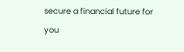secure a financial future for you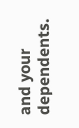and your dependents.